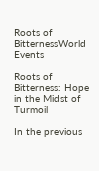Roots of BitternessWorld Events

Roots of Bitterness: Hope in the Midst of Turmoil

In the previous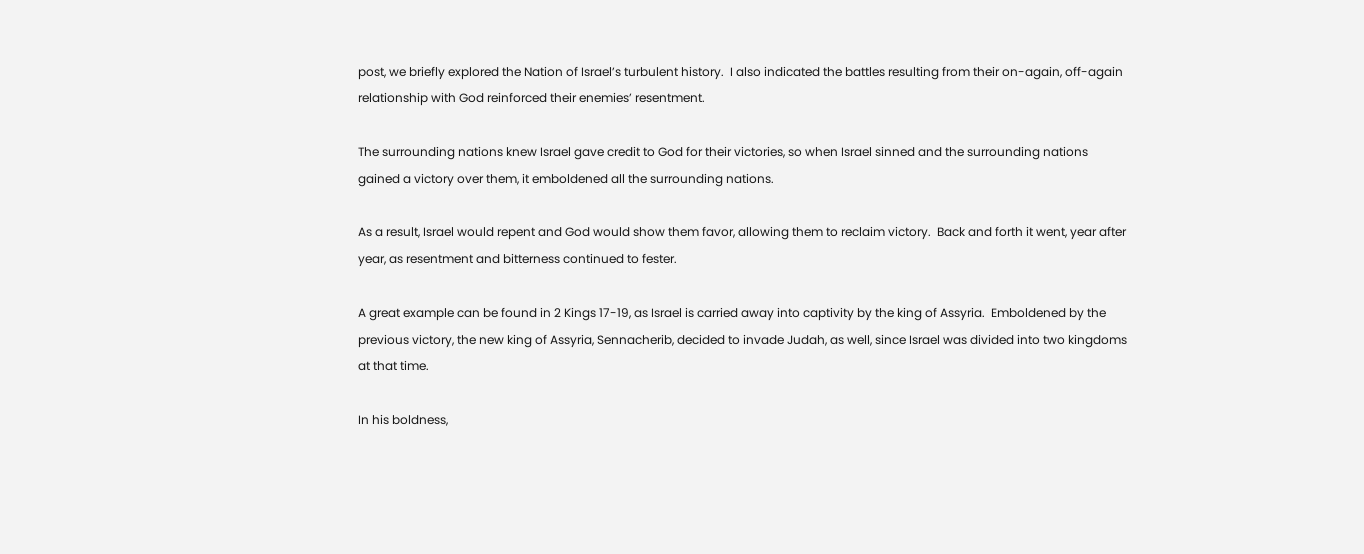post, we briefly explored the Nation of Israel’s turbulent history.  I also indicated the battles resulting from their on-again, off-again relationship with God reinforced their enemies’ resentment.

The surrounding nations knew Israel gave credit to God for their victories, so when Israel sinned and the surrounding nations gained a victory over them, it emboldened all the surrounding nations.

As a result, Israel would repent and God would show them favor, allowing them to reclaim victory.  Back and forth it went, year after year, as resentment and bitterness continued to fester.

A great example can be found in 2 Kings 17-19, as Israel is carried away into captivity by the king of Assyria.  Emboldened by the previous victory, the new king of Assyria, Sennacherib, decided to invade Judah, as well, since Israel was divided into two kingdoms at that time.

In his boldness,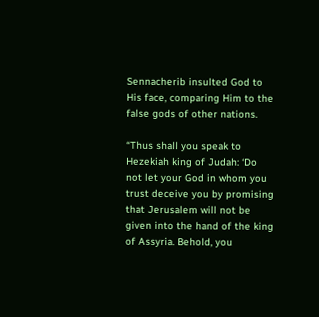Sennacherib insulted God to His face, comparing Him to the false gods of other nations.

“Thus shall you speak to Hezekiah king of Judah: ‘Do not let your God in whom you trust deceive you by promising that Jerusalem will not be given into the hand of the king of Assyria. Behold, you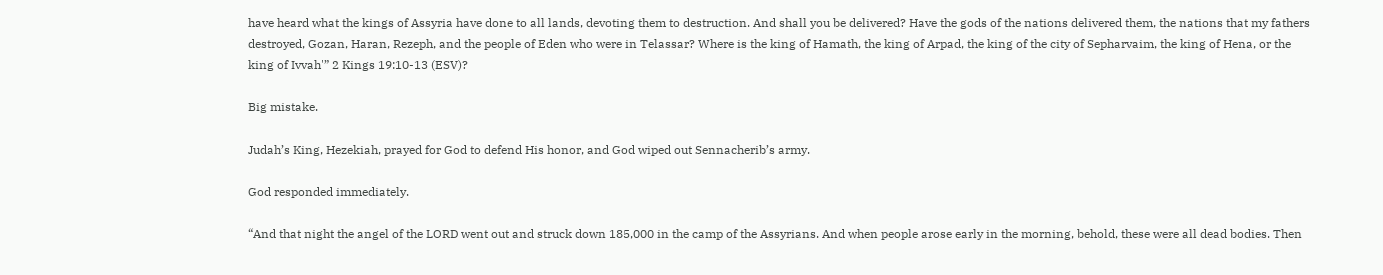have heard what the kings of Assyria have done to all lands, devoting them to destruction. And shall you be delivered? Have the gods of the nations delivered them, the nations that my fathers destroyed, Gozan, Haran, Rezeph, and the people of Eden who were in Telassar? Where is the king of Hamath, the king of Arpad, the king of the city of Sepharvaim, the king of Hena, or the king of Ivvah'” 2 Kings 19:10-13 (ESV)?

Big mistake.

Judah’s King, Hezekiah, prayed for God to defend His honor, and God wiped out Sennacherib’s army.

God responded immediately.

“And that night the angel of the LORD went out and struck down 185,000 in the camp of the Assyrians. And when people arose early in the morning, behold, these were all dead bodies. Then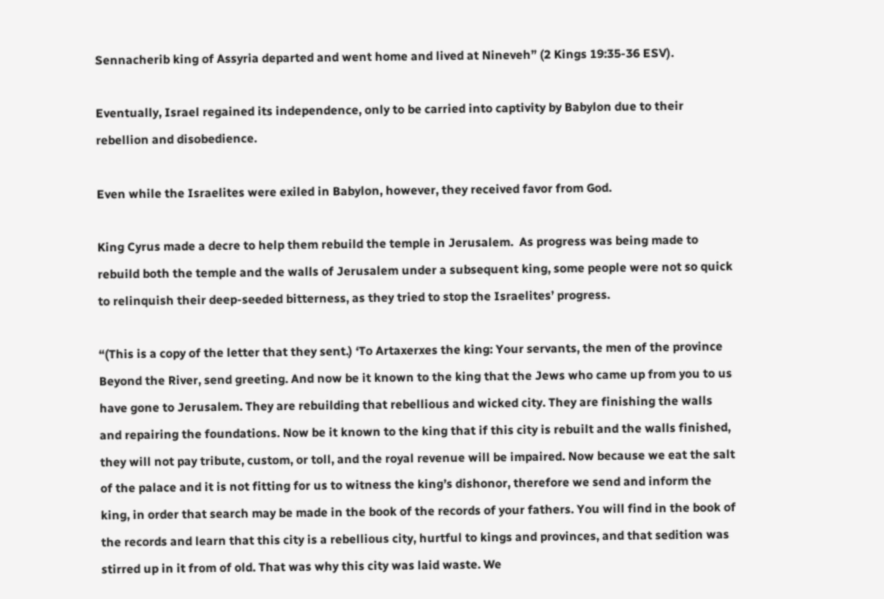Sennacherib king of Assyria departed and went home and lived at Nineveh” (2 Kings 19:35-36 ESV).

Eventually, Israel regained its independence, only to be carried into captivity by Babylon due to their rebellion and disobedience.

Even while the Israelites were exiled in Babylon, however, they received favor from God.

King Cyrus made a decre to help them rebuild the temple in Jerusalem.  As progress was being made to rebuild both the temple and the walls of Jerusalem under a subsequent king, some people were not so quick to relinquish their deep-seeded bitterness, as they tried to stop the Israelites’ progress.

“(This is a copy of the letter that they sent.) ‘To Artaxerxes the king: Your servants, the men of the province Beyond the River, send greeting. And now be it known to the king that the Jews who came up from you to us have gone to Jerusalem. They are rebuilding that rebellious and wicked city. They are finishing the walls and repairing the foundations. Now be it known to the king that if this city is rebuilt and the walls finished, they will not pay tribute, custom, or toll, and the royal revenue will be impaired. Now because we eat the salt of the palace and it is not fitting for us to witness the king’s dishonor, therefore we send and inform the king, in order that search may be made in the book of the records of your fathers. You will find in the book of the records and learn that this city is a rebellious city, hurtful to kings and provinces, and that sedition was stirred up in it from of old. That was why this city was laid waste. We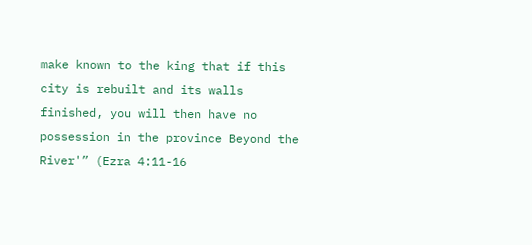make known to the king that if this city is rebuilt and its walls finished, you will then have no possession in the province Beyond the River'” (Ezra 4:11-16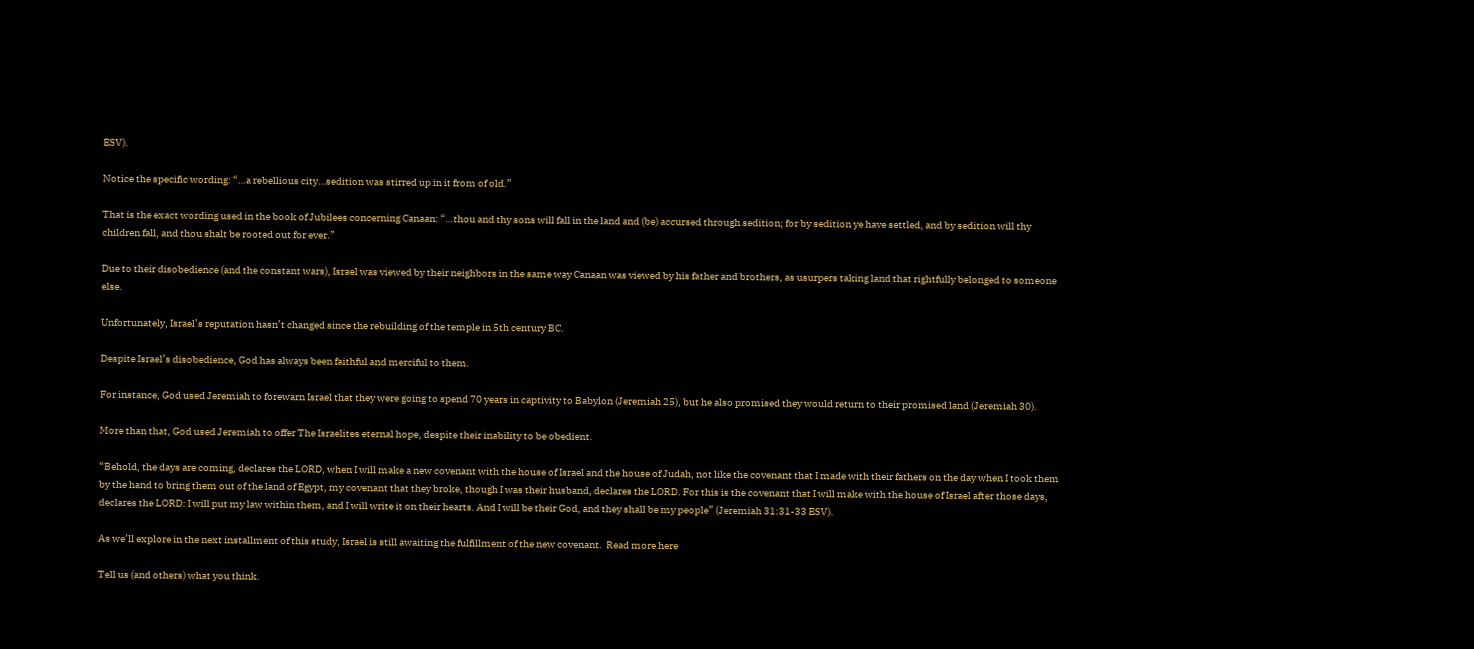ESV).

Notice the specific wording: “…a rebellious city…sedition was stirred up in it from of old.”

That is the exact wording used in the book of Jubilees concerning Canaan: “…thou and thy sons will fall in the land and (be) accursed through sedition; for by sedition ye have settled, and by sedition will thy children fall, and thou shalt be rooted out for ever.”

Due to their disobedience (and the constant wars), Israel was viewed by their neighbors in the same way Canaan was viewed by his father and brothers, as usurpers taking land that rightfully belonged to someone else.

Unfortunately, Israel’s reputation hasn’t changed since the rebuilding of the temple in 5th century BC.

Despite Israel’s disobedience, God has always been faithful and merciful to them.

For instance, God used Jeremiah to forewarn Israel that they were going to spend 70 years in captivity to Babylon (Jeremiah 25), but he also promised they would return to their promised land (Jeremiah 30).

More than that, God used Jeremiah to offer The Israelites eternal hope, despite their inability to be obedient.

“Behold, the days are coming, declares the LORD, when I will make a new covenant with the house of Israel and the house of Judah, not like the covenant that I made with their fathers on the day when I took them by the hand to bring them out of the land of Egypt, my covenant that they broke, though I was their husband, declares the LORD. For this is the covenant that I will make with the house of Israel after those days, declares the LORD: I will put my law within them, and I will write it on their hearts. And I will be their God, and they shall be my people” (Jeremiah 31:31-33 ESV).

As we’ll explore in the next installment of this study, Israel is still awaiting the fulfillment of the new covenant.  Read more here

Tell us (and others) what you think.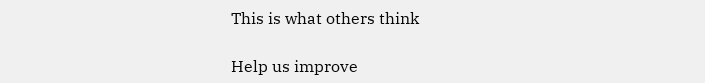This is what others think

Help us improve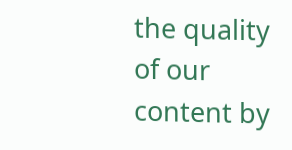the quality of our content by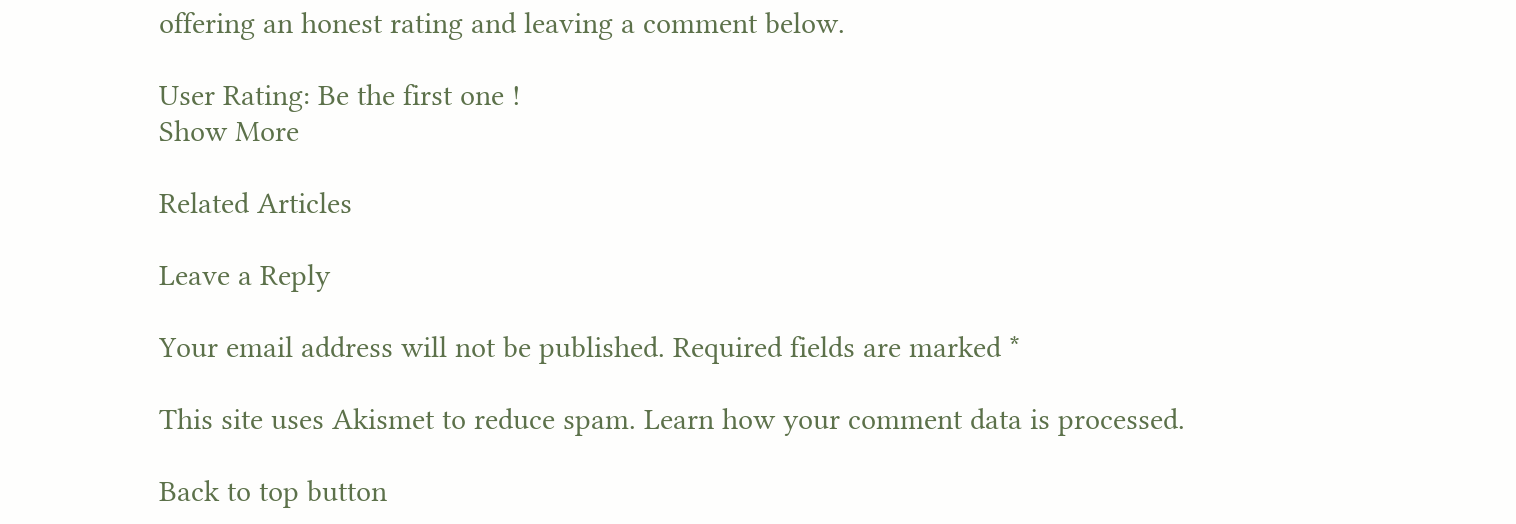offering an honest rating and leaving a comment below.

User Rating: Be the first one !
Show More

Related Articles

Leave a Reply

Your email address will not be published. Required fields are marked *

This site uses Akismet to reduce spam. Learn how your comment data is processed.

Back to top button